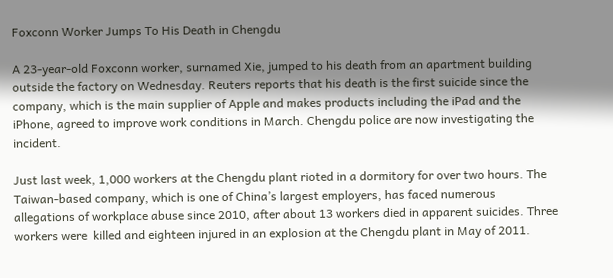Foxconn Worker Jumps To His Death in Chengdu

A 23-year-old Foxconn worker, surnamed Xie, jumped to his death from an apartment building outside the factory on Wednesday. Reuters reports that his death is the first suicide since the company, which is the main supplier of Apple and makes products including the iPad and the iPhone, agreed to improve work conditions in March. Chengdu police are now investigating the incident.

Just last week, 1,000 workers at the Chengdu plant rioted in a dormitory for over two hours. The Taiwan-based company, which is one of China’s largest employers, has faced numerous allegations of workplace abuse since 2010, after about 13 workers died in apparent suicides. Three workers were  killed and eighteen injured in an explosion at the Chengdu plant in May of 2011.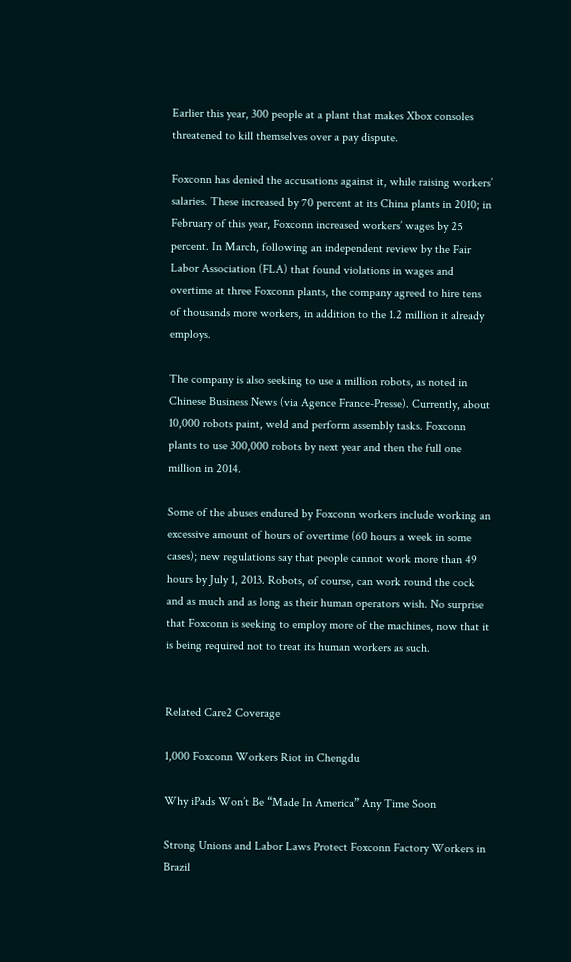Earlier this year, 300 people at a plant that makes Xbox consoles threatened to kill themselves over a pay dispute.

Foxconn has denied the accusations against it, while raising workers’ salaries. These increased by 70 percent at its China plants in 2010; in February of this year, Foxconn increased workers’ wages by 25 percent. In March, following an independent review by the Fair Labor Association (FLA) that found violations in wages and overtime at three Foxconn plants, the company agreed to hire tens of thousands more workers, in addition to the 1.2 million it already employs.

The company is also seeking to use a million robots, as noted in Chinese Business News (via Agence France-Presse). Currently, about 10,000 robots paint, weld and perform assembly tasks. Foxconn plants to use 300,000 robots by next year and then the full one million in 2014.

Some of the abuses endured by Foxconn workers include working an excessive amount of hours of overtime (60 hours a week in some cases); new regulations say that people cannot work more than 49 hours by July 1, 2013. Robots, of course, can work round the cock and as much and as long as their human operators wish. No surprise that Foxconn is seeking to employ more of the machines, now that it is being required not to treat its human workers as such.


Related Care2 Coverage

1,000 Foxconn Workers Riot in Chengdu

Why iPads Won’t Be “Made In America” Any Time Soon

Strong Unions and Labor Laws Protect Foxconn Factory Workers in Brazil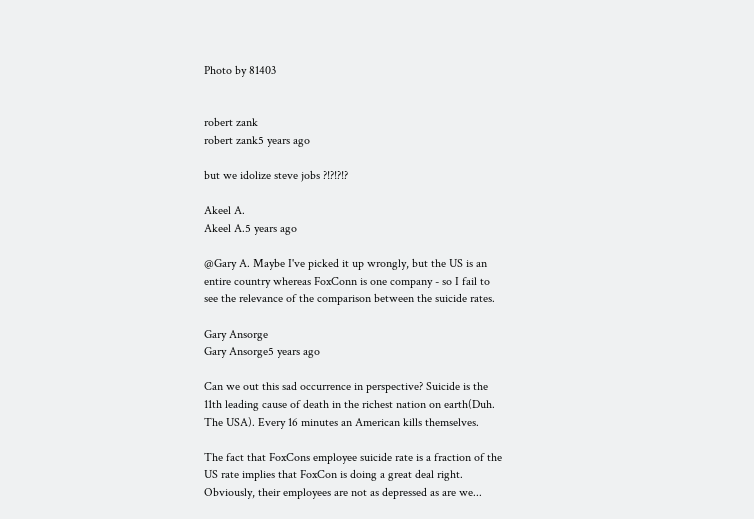Photo by 81403


robert zank
robert zank5 years ago

but we idolize steve jobs ?!?!?!?

Akeel A.
Akeel A.5 years ago

@Gary A. Maybe I've picked it up wrongly, but the US is an entire country whereas FoxConn is one company - so I fail to see the relevance of the comparison between the suicide rates.

Gary Ansorge
Gary Ansorge5 years ago

Can we out this sad occurrence in perspective? Suicide is the 11th leading cause of death in the richest nation on earth(Duh. The USA). Every 16 minutes an American kills themselves.

The fact that FoxCons employee suicide rate is a fraction of the US rate implies that FoxCon is doing a great deal right. Obviously, their employees are not as depressed as are we...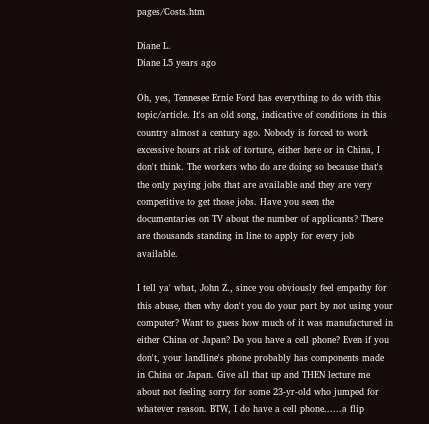pages/Costs.htm

Diane L.
Diane L5 years ago

Oh, yes, Tennesee Ernie Ford has everything to do with this topic/article. It's an old song, indicative of conditions in this country almost a century ago. Nobody is forced to work excessive hours at risk of torture, either here or in China, I don't think. The workers who do are doing so because that's the only paying jobs that are available and they are very competitive to get those jobs. Have you seen the documentaries on TV about the number of applicants? There are thousands standing in line to apply for every job available.

I tell ya' what, John Z., since you obviously feel empathy for this abuse, then why don't you do your part by not using your computer? Want to guess how much of it was manufactured in either China or Japan? Do you have a cell phone? Even if you don't, your landline's phone probably has components made in China or Japan. Give all that up and THEN lecture me about not feeling sorry for some 23-yr-old who jumped for whatever reason. BTW, I do have a cell phone......a flip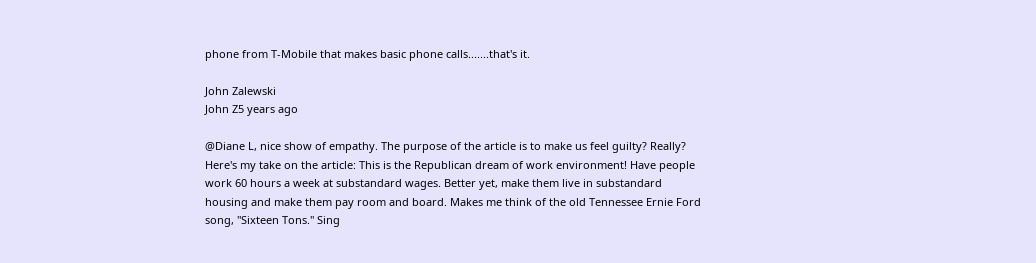phone from T-Mobile that makes basic phone calls.......that's it.

John Zalewski
John Z5 years ago

@Diane L, nice show of empathy. The purpose of the article is to make us feel guilty? Really? Here's my take on the article: This is the Republican dream of work environment! Have people work 60 hours a week at substandard wages. Better yet, make them live in substandard housing and make them pay room and board. Makes me think of the old Tennessee Ernie Ford song, "Sixteen Tons." Sing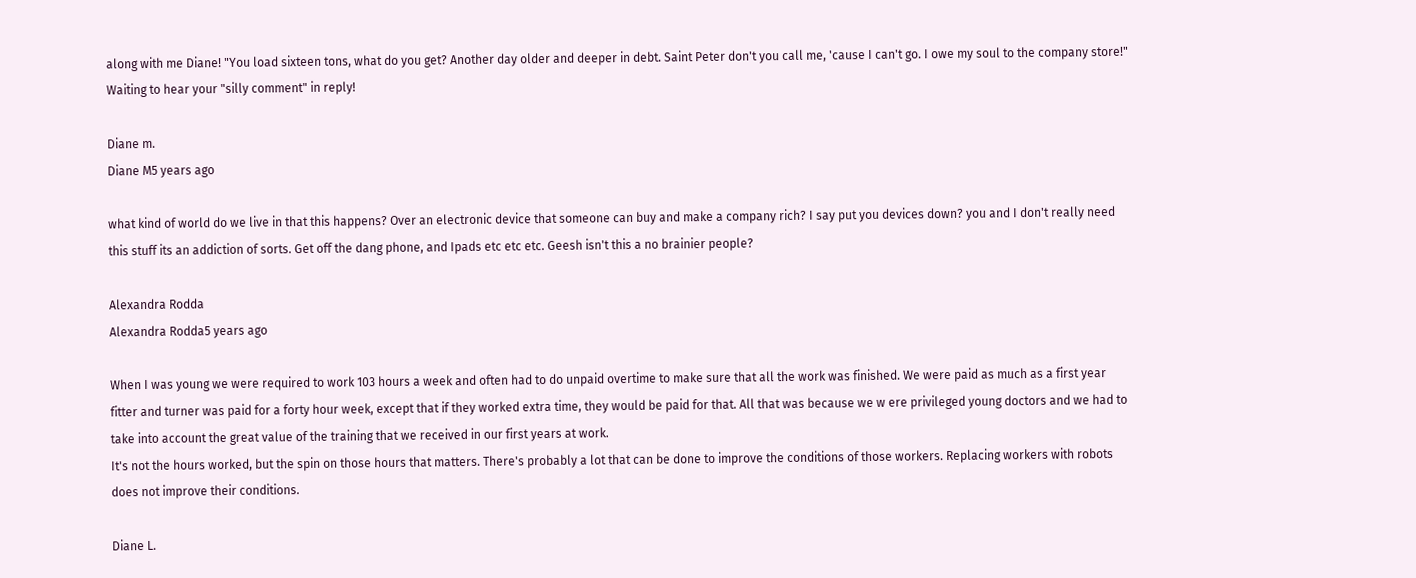along with me Diane! "You load sixteen tons, what do you get? Another day older and deeper in debt. Saint Peter don't you call me, 'cause I can't go. I owe my soul to the company store!" Waiting to hear your "silly comment" in reply!

Diane m.
Diane M5 years ago

what kind of world do we live in that this happens? Over an electronic device that someone can buy and make a company rich? I say put you devices down? you and I don't really need this stuff its an addiction of sorts. Get off the dang phone, and Ipads etc etc etc. Geesh isn't this a no brainier people?

Alexandra Rodda
Alexandra Rodda5 years ago

When I was young we were required to work 103 hours a week and often had to do unpaid overtime to make sure that all the work was finished. We were paid as much as a first year fitter and turner was paid for a forty hour week, except that if they worked extra time, they would be paid for that. All that was because we w ere privileged young doctors and we had to take into account the great value of the training that we received in our first years at work.
It's not the hours worked, but the spin on those hours that matters. There's probably a lot that can be done to improve the conditions of those workers. Replacing workers with robots does not improve their conditions.

Diane L.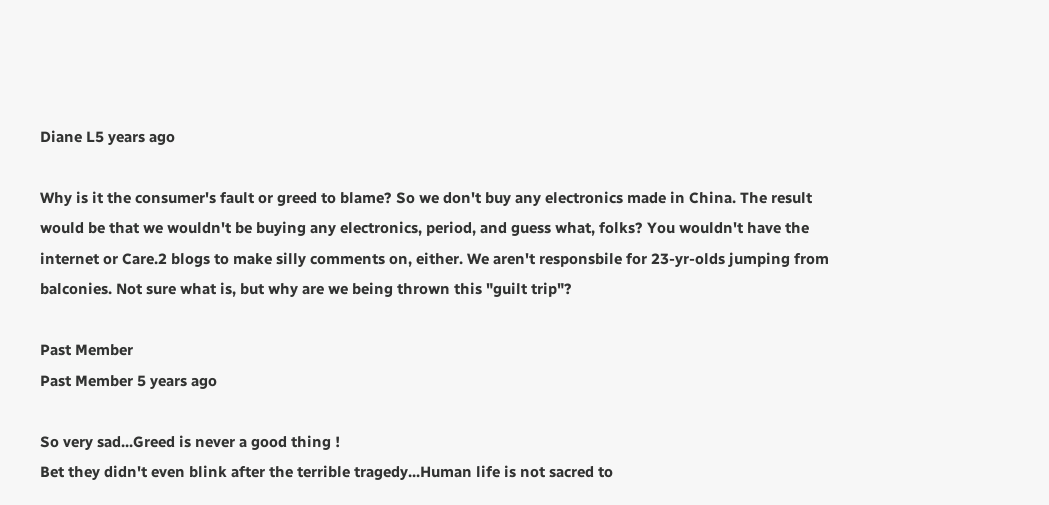Diane L5 years ago

Why is it the consumer's fault or greed to blame? So we don't buy any electronics made in China. The result would be that we wouldn't be buying any electronics, period, and guess what, folks? You wouldn't have the internet or Care.2 blogs to make silly comments on, either. We aren't responsbile for 23-yr-olds jumping from balconies. Not sure what is, but why are we being thrown this "guilt trip"?

Past Member
Past Member 5 years ago

So very sad...Greed is never a good thing !
Bet they didn't even blink after the terrible tragedy...Human life is not sacred to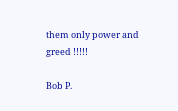them only power and greed !!!!!

Bob P.